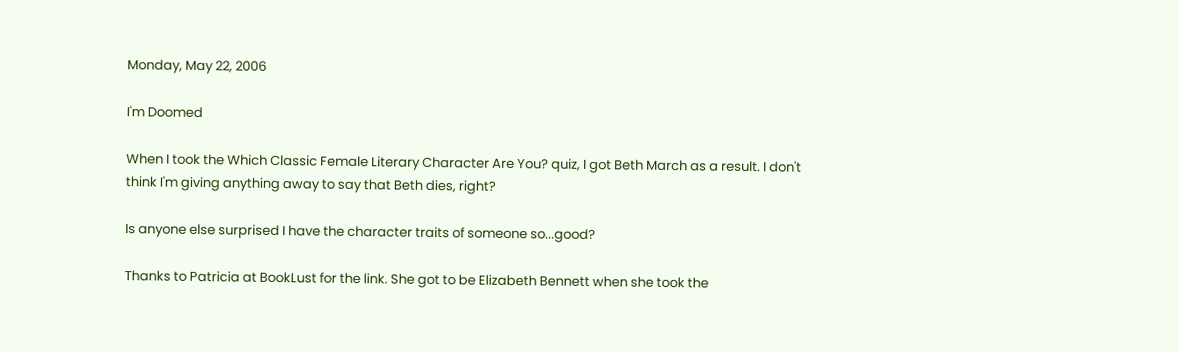Monday, May 22, 2006

I'm Doomed

When I took the Which Classic Female Literary Character Are You? quiz, I got Beth March as a result. I don't think I'm giving anything away to say that Beth dies, right?

Is anyone else surprised I have the character traits of someone so...good?

Thanks to Patricia at BookLust for the link. She got to be Elizabeth Bennett when she took the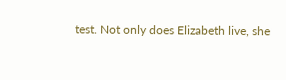test. Not only does Elizabeth live, she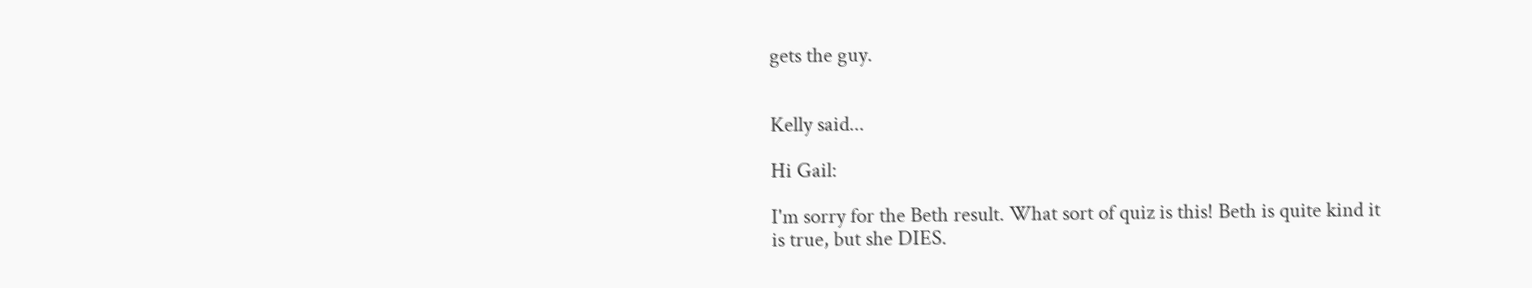gets the guy.


Kelly said...

Hi Gail:

I'm sorry for the Beth result. What sort of quiz is this! Beth is quite kind it is true, but she DIES.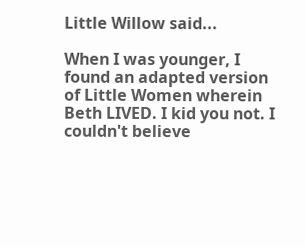Little Willow said...

When I was younger, I found an adapted version of Little Women wherein Beth LIVED. I kid you not. I couldn't believe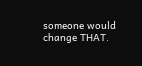someone would change THAT.